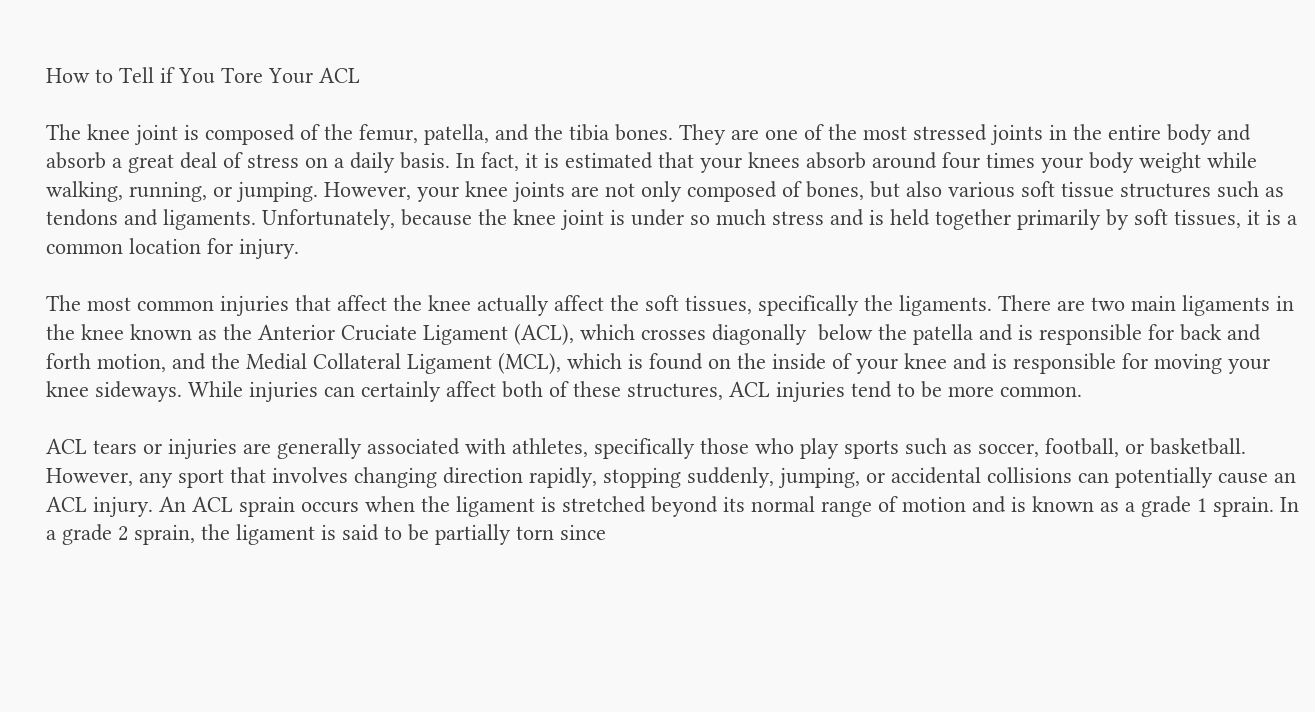How to Tell if You Tore Your ACL

The knee joint is composed of the femur, patella, and the tibia bones. They are one of the most stressed joints in the entire body and absorb a great deal of stress on a daily basis. In fact, it is estimated that your knees absorb around four times your body weight while walking, running, or jumping. However, your knee joints are not only composed of bones, but also various soft tissue structures such as tendons and ligaments. Unfortunately, because the knee joint is under so much stress and is held together primarily by soft tissues, it is a common location for injury.

The most common injuries that affect the knee actually affect the soft tissues, specifically the ligaments. There are two main ligaments in the knee known as the Anterior Cruciate Ligament (ACL), which crosses diagonally  below the patella and is responsible for back and forth motion, and the Medial Collateral Ligament (MCL), which is found on the inside of your knee and is responsible for moving your knee sideways. While injuries can certainly affect both of these structures, ACL injuries tend to be more common.

ACL tears or injuries are generally associated with athletes, specifically those who play sports such as soccer, football, or basketball. However, any sport that involves changing direction rapidly, stopping suddenly, jumping, or accidental collisions can potentially cause an ACL injury. An ACL sprain occurs when the ligament is stretched beyond its normal range of motion and is known as a grade 1 sprain. In a grade 2 sprain, the ligament is said to be partially torn since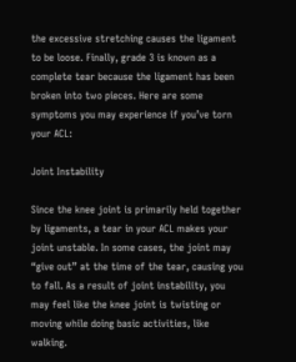the excessive stretching causes the ligament to be loose. Finally, grade 3 is known as a complete tear because the ligament has been broken into two pieces. Here are some symptoms you may experience if you’ve torn your ACL:

Joint Instability

Since the knee joint is primarily held together by ligaments, a tear in your ACL makes your joint unstable. In some cases, the joint may “give out” at the time of the tear, causing you to fall. As a result of joint instability, you may feel like the knee joint is twisting or moving while doing basic activities, like walking.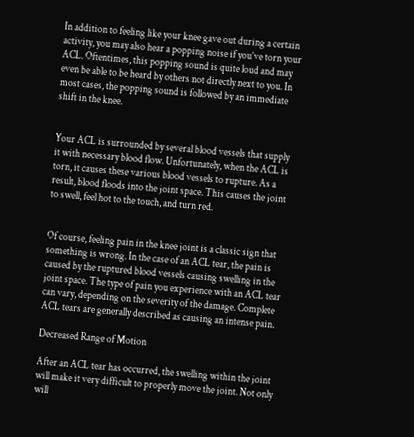In addition to feeling like your knee gave out during a certain activity, you may also hear a popping noise if you’ve torn your ACL. Oftentimes, this popping sound is quite loud and may even be able to be heard by others not directly next to you. In most cases, the popping sound is followed by an immediate shift in the knee.


Your ACL is surrounded by several blood vessels that supply it with necessary blood flow. Unfortunately, when the ACL is torn, it causes these various blood vessels to rupture. As a result, blood floods into the joint space. This causes the joint to swell, feel hot to the touch, and turn red.


Of course, feeling pain in the knee joint is a classic sign that something is wrong. In the case of an ACL tear, the pain is caused by the ruptured blood vessels causing swelling in the joint space. The type of pain you experience with an ACL tear can vary, depending on the severity of the damage. Complete ACL tears are generally described as causing an intense pain.

Decreased Range of Motion

After an ACL tear has occurred, the swelling within the joint will make it very difficult to properly move the joint. Not only will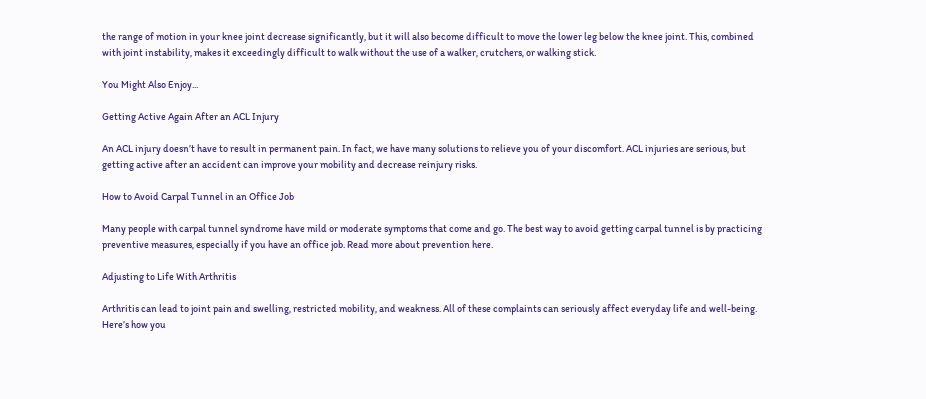the range of motion in your knee joint decrease significantly, but it will also become difficult to move the lower leg below the knee joint. This, combined with joint instability, makes it exceedingly difficult to walk without the use of a walker, crutchers, or walking stick.

You Might Also Enjoy...

Getting Active Again After an ACL Injury

An ACL injury doesn’t have to result in permanent pain. In fact, we have many solutions to relieve you of your discomfort. ACL injuries are serious, but getting active after an accident can improve your mobility and decrease reinjury risks.

How to Avoid Carpal Tunnel in an Office Job

Many people with carpal tunnel syndrome have mild or moderate symptoms that come and go. The best way to avoid getting carpal tunnel is by practicing preventive measures, especially if you have an office job. Read more about prevention here.

Adjusting to Life With Arthritis

Arthritis can lead to joint pain and swelling, restricted mobility, and weakness. All of these complaints can seriously affect everyday life and well-being. Here’s how you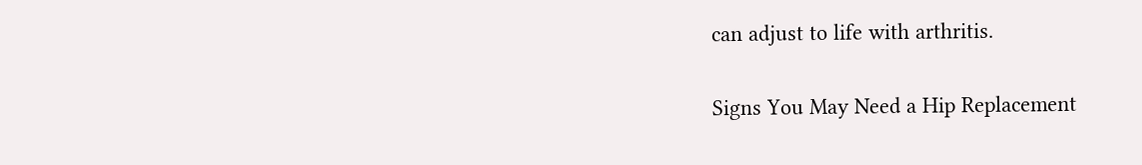can adjust to life with arthritis.

Signs You May Need a Hip Replacement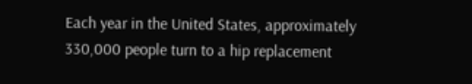Each year in the United States, approximately 330,000 people turn to a hip replacement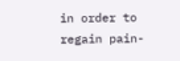in order to regain pain-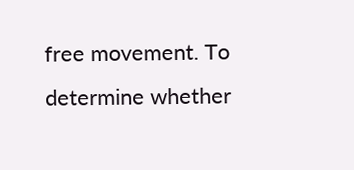free movement. To determine whether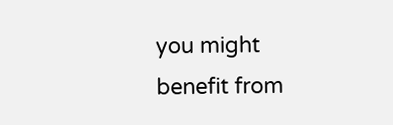you might benefit from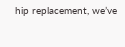hip replacement, we’ve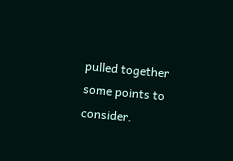pulled together some points to consider.